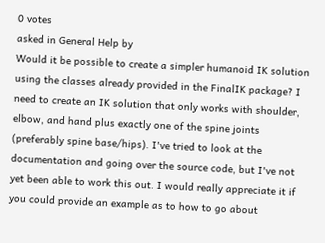0 votes
asked in General Help by
Would it be possible to create a simpler humanoid IK solution using the classes already provided in the FinalIK package? I need to create an IK solution that only works with shoulder, elbow, and hand plus exactly one of the spine joints (preferably spine base/hips). I've tried to look at the documentation and going over the source code, but I've not yet been able to work this out. I would really appreciate it if you could provide an example as to how to go about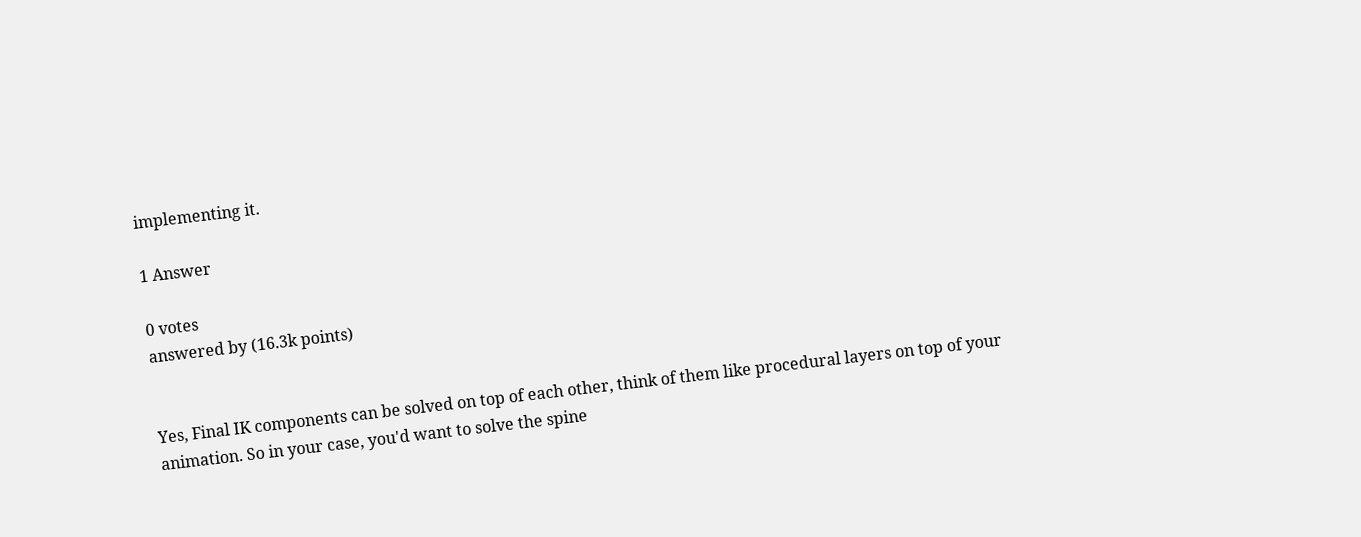implementing it.

1 Answer

0 votes
answered by (16.3k points)


Yes, Final IK components can be solved on top of each other, think of them like procedural layers on top of your animation. So in your case, you'd want to solve the spine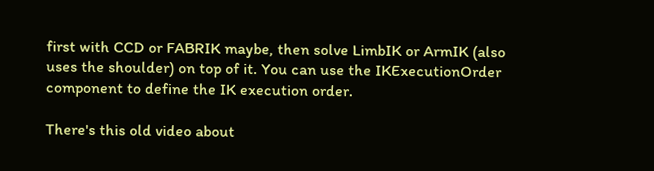first with CCD or FABRIK maybe, then solve LimbIK or ArmIK (also uses the shoulder) on top of it. You can use the IKExecutionOrder component to define the IK execution order.

There's this old video about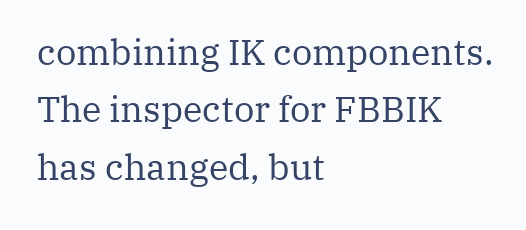combining IK components. The inspector for FBBIK has changed, but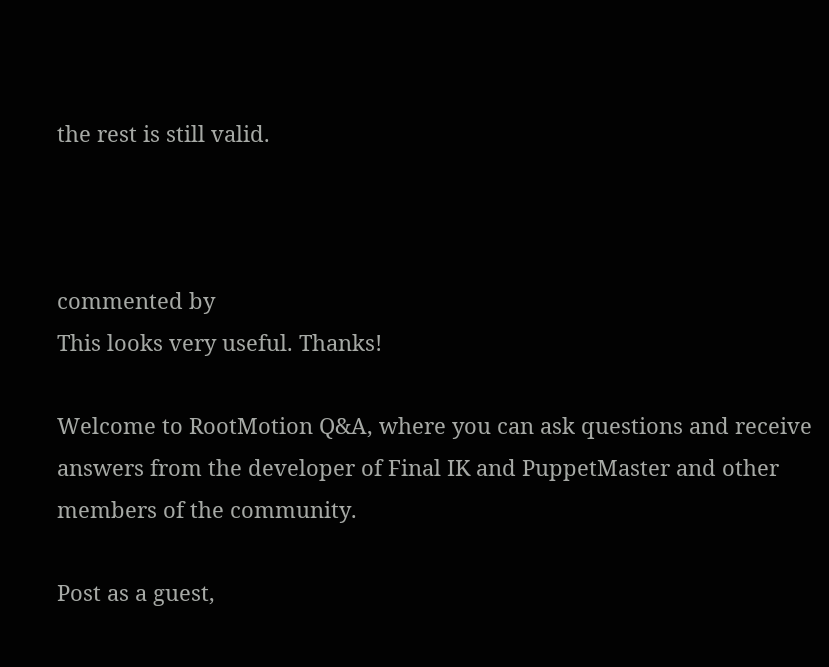the rest is still valid.



commented by
This looks very useful. Thanks!

Welcome to RootMotion Q&A, where you can ask questions and receive answers from the developer of Final IK and PuppetMaster and other members of the community.

Post as a guest,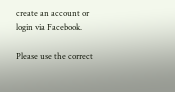create an account or login via Facebook.

Please use the correct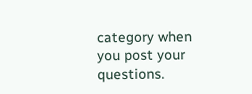category when you post your questions.